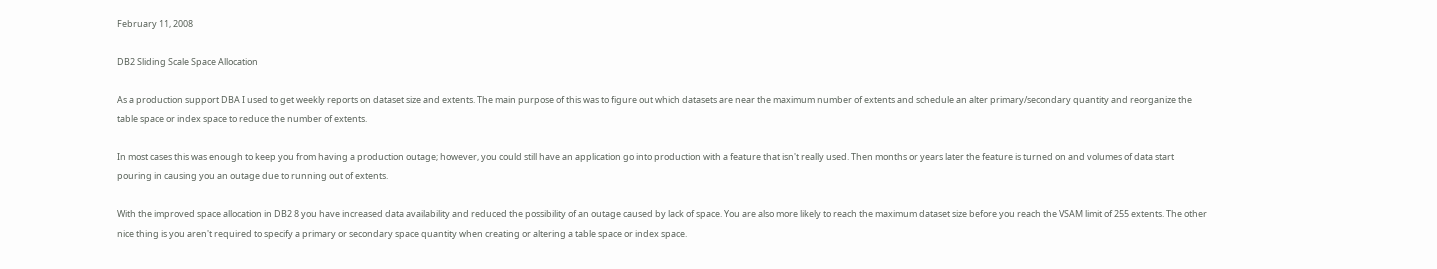February 11, 2008

DB2 Sliding Scale Space Allocation

As a production support DBA I used to get weekly reports on dataset size and extents. The main purpose of this was to figure out which datasets are near the maximum number of extents and schedule an alter primary/secondary quantity and reorganize the table space or index space to reduce the number of extents.

In most cases this was enough to keep you from having a production outage; however, you could still have an application go into production with a feature that isn't really used. Then months or years later the feature is turned on and volumes of data start pouring in causing you an outage due to running out of extents.

With the improved space allocation in DB2 8 you have increased data availability and reduced the possibility of an outage caused by lack of space. You are also more likely to reach the maximum dataset size before you reach the VSAM limit of 255 extents. The other nice thing is you aren't required to specify a primary or secondary space quantity when creating or altering a table space or index space.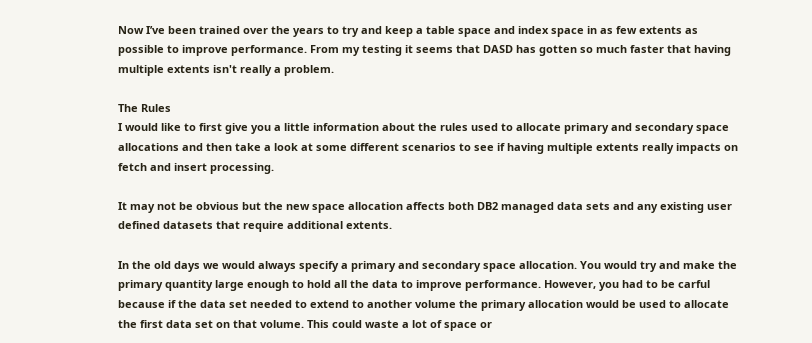Now I’ve been trained over the years to try and keep a table space and index space in as few extents as possible to improve performance. From my testing it seems that DASD has gotten so much faster that having multiple extents isn't really a problem.

The Rules
I would like to first give you a little information about the rules used to allocate primary and secondary space allocations and then take a look at some different scenarios to see if having multiple extents really impacts on fetch and insert processing.

It may not be obvious but the new space allocation affects both DB2 managed data sets and any existing user defined datasets that require additional extents.

In the old days we would always specify a primary and secondary space allocation. You would try and make the primary quantity large enough to hold all the data to improve performance. However, you had to be carful because if the data set needed to extend to another volume the primary allocation would be used to allocate the first data set on that volume. This could waste a lot of space or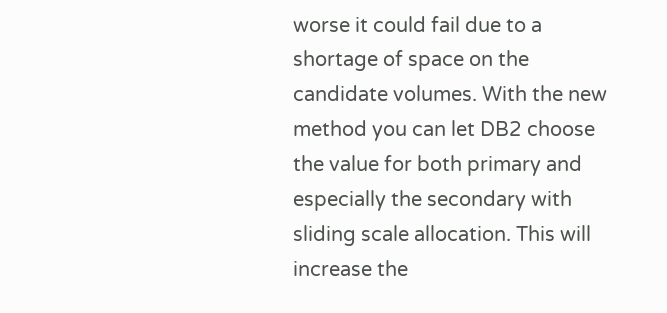worse it could fail due to a shortage of space on the candidate volumes. With the new method you can let DB2 choose the value for both primary and especially the secondary with sliding scale allocation. This will increase the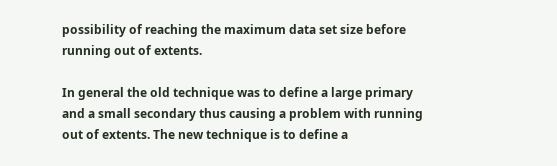possibility of reaching the maximum data set size before running out of extents.

In general the old technique was to define a large primary and a small secondary thus causing a problem with running out of extents. The new technique is to define a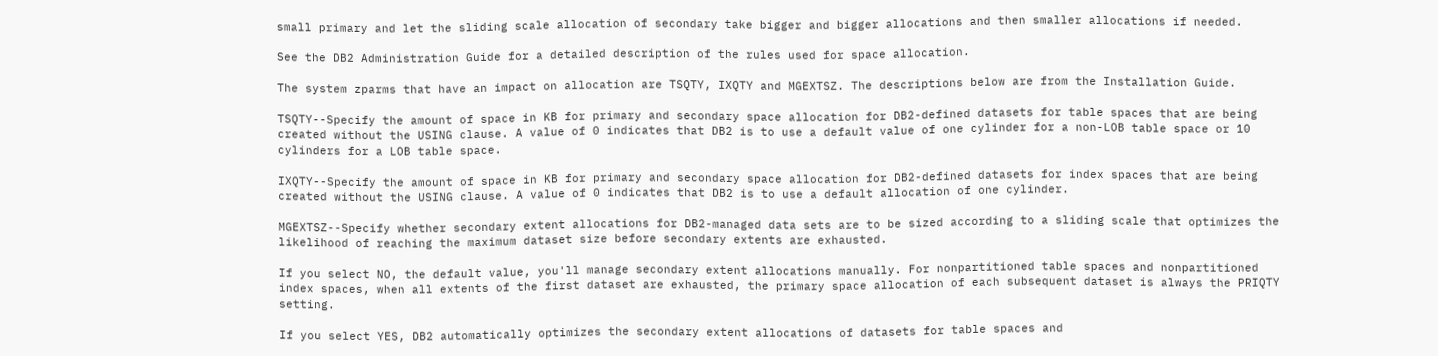small primary and let the sliding scale allocation of secondary take bigger and bigger allocations and then smaller allocations if needed.

See the DB2 Administration Guide for a detailed description of the rules used for space allocation.

The system zparms that have an impact on allocation are TSQTY, IXQTY and MGEXTSZ. The descriptions below are from the Installation Guide.

TSQTY--Specify the amount of space in KB for primary and secondary space allocation for DB2-defined datasets for table spaces that are being created without the USING clause. A value of 0 indicates that DB2 is to use a default value of one cylinder for a non-LOB table space or 10 cylinders for a LOB table space.

IXQTY--Specify the amount of space in KB for primary and secondary space allocation for DB2-defined datasets for index spaces that are being created without the USING clause. A value of 0 indicates that DB2 is to use a default allocation of one cylinder.

MGEXTSZ--Specify whether secondary extent allocations for DB2-managed data sets are to be sized according to a sliding scale that optimizes the likelihood of reaching the maximum dataset size before secondary extents are exhausted.

If you select NO, the default value, you'll manage secondary extent allocations manually. For nonpartitioned table spaces and nonpartitioned index spaces, when all extents of the first dataset are exhausted, the primary space allocation of each subsequent dataset is always the PRIQTY setting.

If you select YES, DB2 automatically optimizes the secondary extent allocations of datasets for table spaces and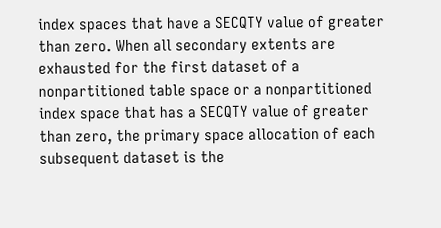index spaces that have a SECQTY value of greater than zero. When all secondary extents are exhausted for the first dataset of a nonpartitioned table space or a nonpartitioned index space that has a SECQTY value of greater than zero, the primary space allocation of each subsequent dataset is the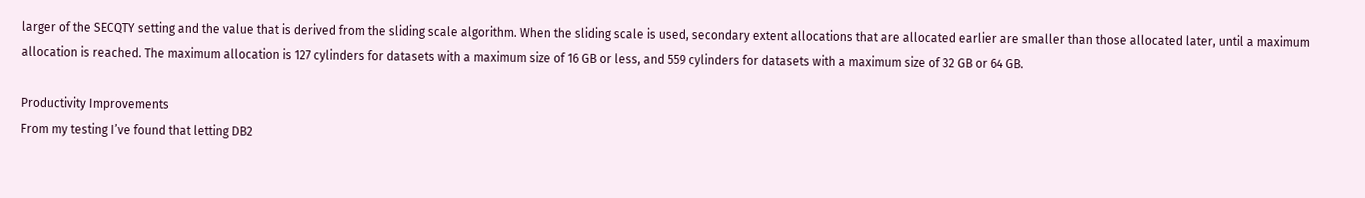larger of the SECQTY setting and the value that is derived from the sliding scale algorithm. When the sliding scale is used, secondary extent allocations that are allocated earlier are smaller than those allocated later, until a maximum allocation is reached. The maximum allocation is 127 cylinders for datasets with a maximum size of 16 GB or less, and 559 cylinders for datasets with a maximum size of 32 GB or 64 GB.

Productivity Improvements
From my testing I’ve found that letting DB2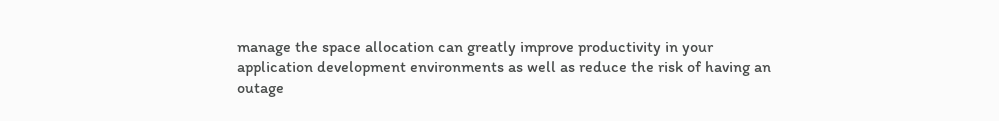manage the space allocation can greatly improve productivity in your application development environments as well as reduce the risk of having an outage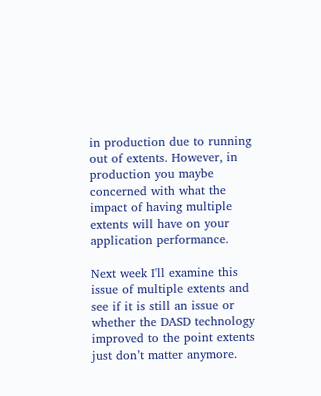in production due to running out of extents. However, in production you maybe concerned with what the impact of having multiple extents will have on your application performance.

Next week I'll examine this issue of multiple extents and see if it is still an issue or whether the DASD technology improved to the point extents just don’t matter anymore.